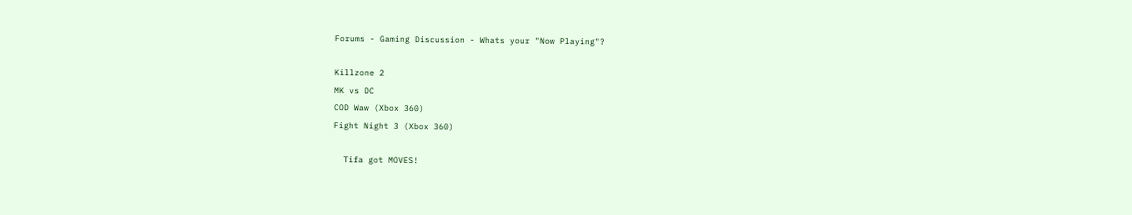Forums - Gaming Discussion - Whats your "Now Playing"?

Killzone 2
MK vs DC
COD Waw (Xbox 360)
Fight Night 3 (Xbox 360)

  Tifa got MOVES!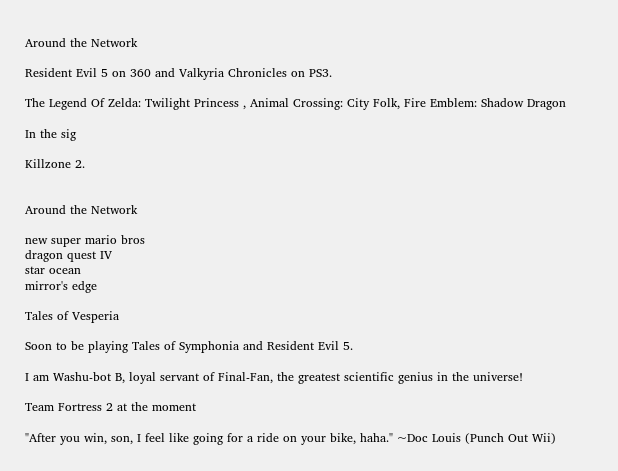Around the Network

Resident Evil 5 on 360 and Valkyria Chronicles on PS3.

The Legend Of Zelda: Twilight Princess , Animal Crossing: City Folk, Fire Emblem: Shadow Dragon

In the sig

Killzone 2.


Around the Network

new super mario bros
dragon quest IV
star ocean
mirror's edge

Tales of Vesperia

Soon to be playing Tales of Symphonia and Resident Evil 5.

I am Washu-bot B, loyal servant of Final-Fan, the greatest scientific genius in the universe!

Team Fortress 2 at the moment

"After you win, son, I feel like going for a ride on your bike, haha." ~Doc Louis (Punch Out Wii)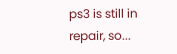ps3 is still in repair, so...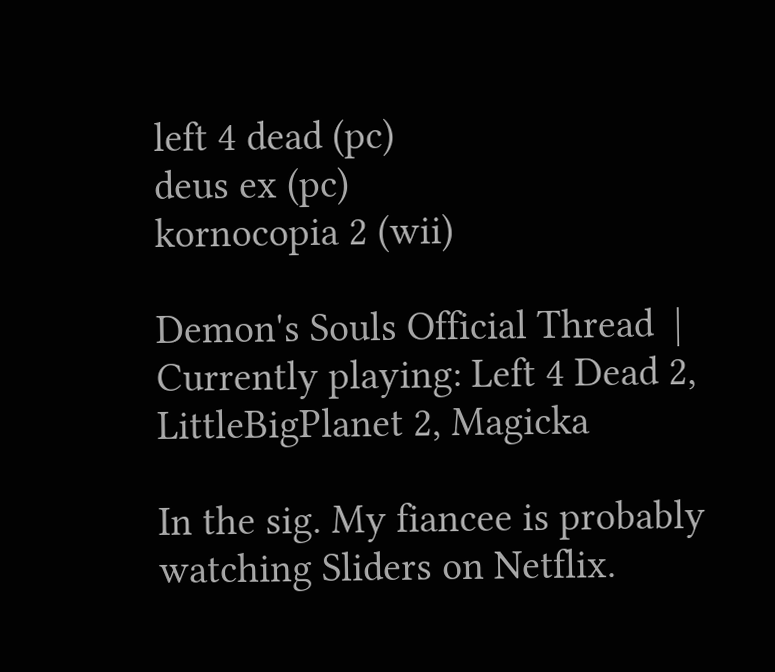left 4 dead (pc)
deus ex (pc)
kornocopia 2 (wii)

Demon's Souls Official Thread  | Currently playing: Left 4 Dead 2, LittleBigPlanet 2, Magicka

In the sig. My fiancee is probably watching Sliders on Netflix.